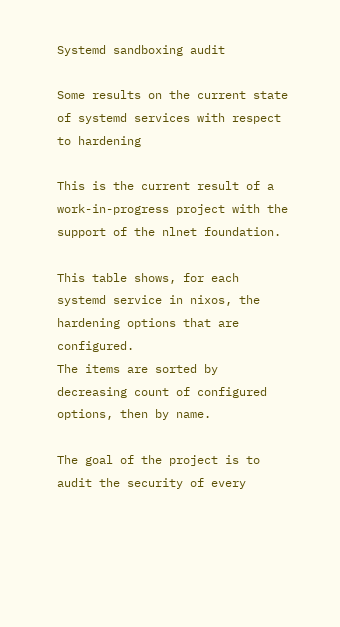Systemd sandboxing audit

Some results on the current state of systemd services with respect to hardening

This is the current result of a work-in-progress project with the support of the nlnet foundation.

This table shows, for each systemd service in nixos, the hardening options that are configured.
The items are sorted by decreasing count of configured options, then by name.

The goal of the project is to audit the security of every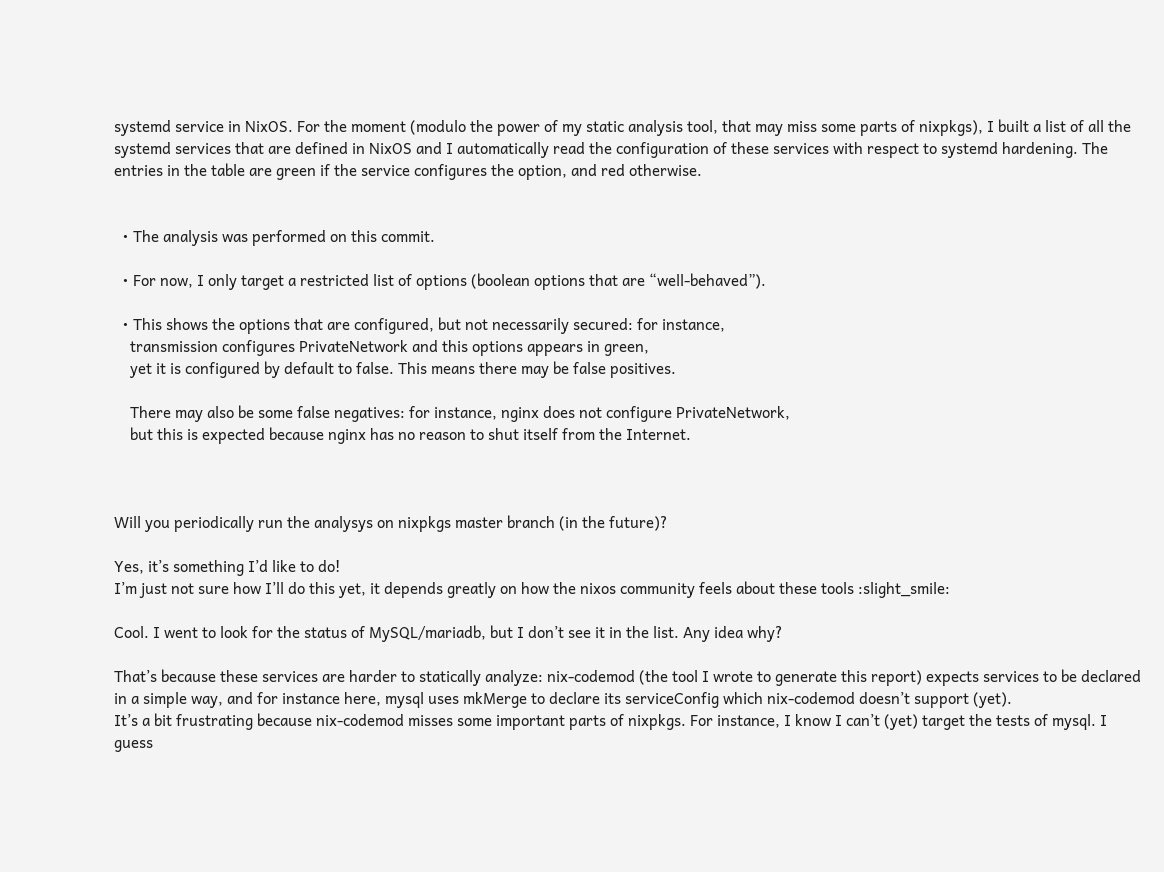systemd service in NixOS. For the moment (modulo the power of my static analysis tool, that may miss some parts of nixpkgs), I built a list of all the systemd services that are defined in NixOS and I automatically read the configuration of these services with respect to systemd hardening. The entries in the table are green if the service configures the option, and red otherwise.


  • The analysis was performed on this commit.

  • For now, I only target a restricted list of options (boolean options that are “well-behaved”).

  • This shows the options that are configured, but not necessarily secured: for instance,
    transmission configures PrivateNetwork and this options appears in green,
    yet it is configured by default to false. This means there may be false positives.

    There may also be some false negatives: for instance, nginx does not configure PrivateNetwork,
    but this is expected because nginx has no reason to shut itself from the Internet.



Will you periodically run the analysys on nixpkgs master branch (in the future)?

Yes, it’s something I’d like to do!
I’m just not sure how I’ll do this yet, it depends greatly on how the nixos community feels about these tools :slight_smile:

Cool. I went to look for the status of MySQL/mariadb, but I don’t see it in the list. Any idea why?

That’s because these services are harder to statically analyze: nix-codemod (the tool I wrote to generate this report) expects services to be declared in a simple way, and for instance here, mysql uses mkMerge to declare its serviceConfig which nix-codemod doesn’t support (yet).
It’s a bit frustrating because nix-codemod misses some important parts of nixpkgs. For instance, I know I can’t (yet) target the tests of mysql. I guess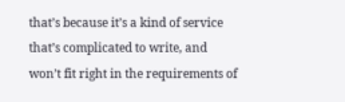that’s because it’s a kind of service that’s complicated to write, and won’t fit right in the requirements of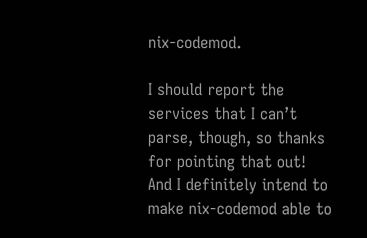nix-codemod.

I should report the services that I can’t parse, though, so thanks for pointing that out!
And I definitely intend to make nix-codemod able to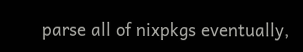parse all of nixpkgs eventually,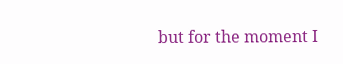but for the moment I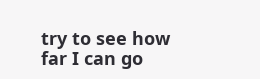try to see how far I can go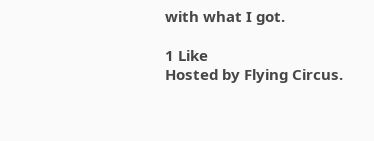with what I got.

1 Like
Hosted by Flying Circus.